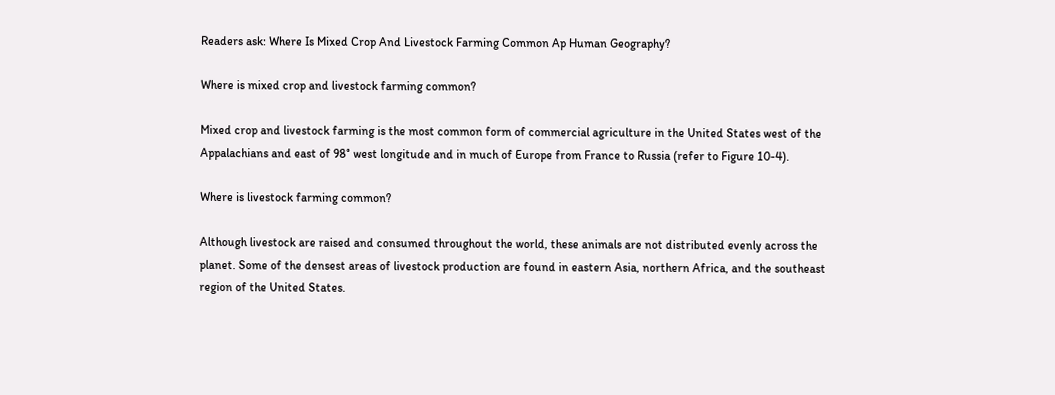Readers ask: Where Is Mixed Crop And Livestock Farming Common Ap Human Geography?

Where is mixed crop and livestock farming common?

Mixed crop and livestock farming is the most common form of commercial agriculture in the United States west of the Appalachians and east of 98° west longitude and in much of Europe from France to Russia (refer to Figure 10-4).

Where is livestock farming common?

Although livestock are raised and consumed throughout the world, these animals are not distributed evenly across the planet. Some of the densest areas of livestock production are found in eastern Asia, northern Africa, and the southeast region of the United States.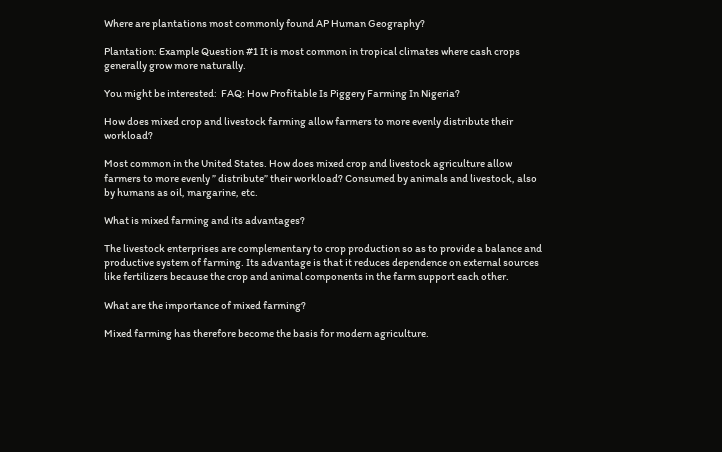Where are plantations most commonly found AP Human Geography?

Plantation: Example Question #1 It is most common in tropical climates where cash crops generally grow more naturally.

You might be interested:  FAQ: How Profitable Is Piggery Farming In Nigeria?

How does mixed crop and livestock farming allow farmers to more evenly distribute their workload?

Most common in the United States. How does mixed crop and livestock agriculture allow farmers to more evenly ” distribute” their workload? Consumed by animals and livestock, also by humans as oil, margarine, etc.

What is mixed farming and its advantages?

The livestock enterprises are complementary to crop production so as to provide a balance and productive system of farming. Its advantage is that it reduces dependence on external sources like fertilizers because the crop and animal components in the farm support each other.

What are the importance of mixed farming?

Mixed farming has therefore become the basis for modern agriculture.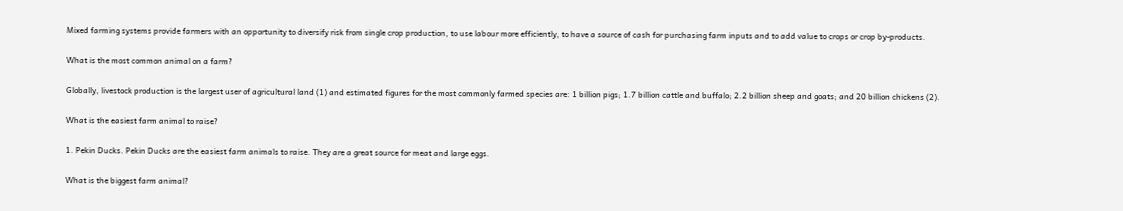Mixed farming systems provide farmers with an opportunity to diversify risk from single crop production, to use labour more efficiently, to have a source of cash for purchasing farm inputs and to add value to crops or crop by-products.

What is the most common animal on a farm?

Globally, livestock production is the largest user of agricultural land (1) and estimated figures for the most commonly farmed species are: 1 billion pigs; 1.7 billion cattle and buffalo; 2.2 billion sheep and goats; and 20 billion chickens (2).

What is the easiest farm animal to raise?

1. Pekin Ducks. Pekin Ducks are the easiest farm animals to raise. They are a great source for meat and large eggs.

What is the biggest farm animal?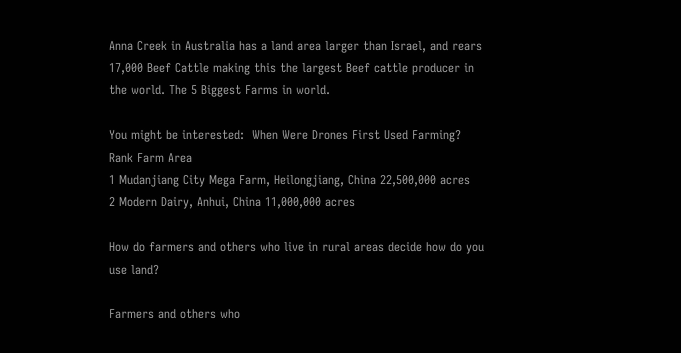Anna Creek in Australia has a land area larger than Israel, and rears 17,000 Beef Cattle making this the largest Beef cattle producer in the world. The 5 Biggest Farms in world.

You might be interested:  When Were Drones First Used Farming?
Rank Farm Area
1 Mudanjiang City Mega Farm, Heilongjiang, China 22,500,000 acres
2 Modern Dairy, Anhui, China 11,000,000 acres

How do farmers and others who live in rural areas decide how do you use land?

Farmers and others who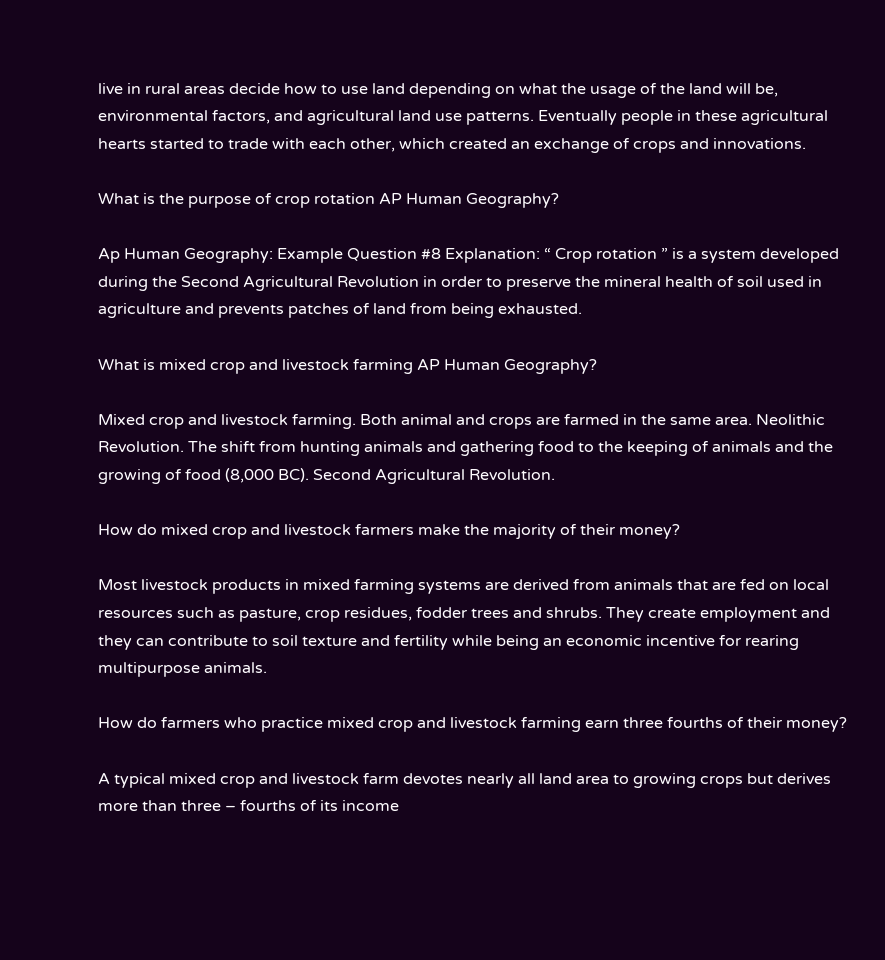live in rural areas decide how to use land depending on what the usage of the land will be, environmental factors, and agricultural land use patterns. Eventually people in these agricultural hearts started to trade with each other, which created an exchange of crops and innovations.

What is the purpose of crop rotation AP Human Geography?

Ap Human Geography: Example Question #8 Explanation: “ Crop rotation ” is a system developed during the Second Agricultural Revolution in order to preserve the mineral health of soil used in agriculture and prevents patches of land from being exhausted.

What is mixed crop and livestock farming AP Human Geography?

Mixed crop and livestock farming. Both animal and crops are farmed in the same area. Neolithic Revolution. The shift from hunting animals and gathering food to the keeping of animals and the growing of food (8,000 BC). Second Agricultural Revolution.

How do mixed crop and livestock farmers make the majority of their money?

Most livestock products in mixed farming systems are derived from animals that are fed on local resources such as pasture, crop residues, fodder trees and shrubs. They create employment and they can contribute to soil texture and fertility while being an economic incentive for rearing multipurpose animals.

How do farmers who practice mixed crop and livestock farming earn three fourths of their money?

A typical mixed crop and livestock farm devotes nearly all land area to growing crops but derives more than three – fourths of its income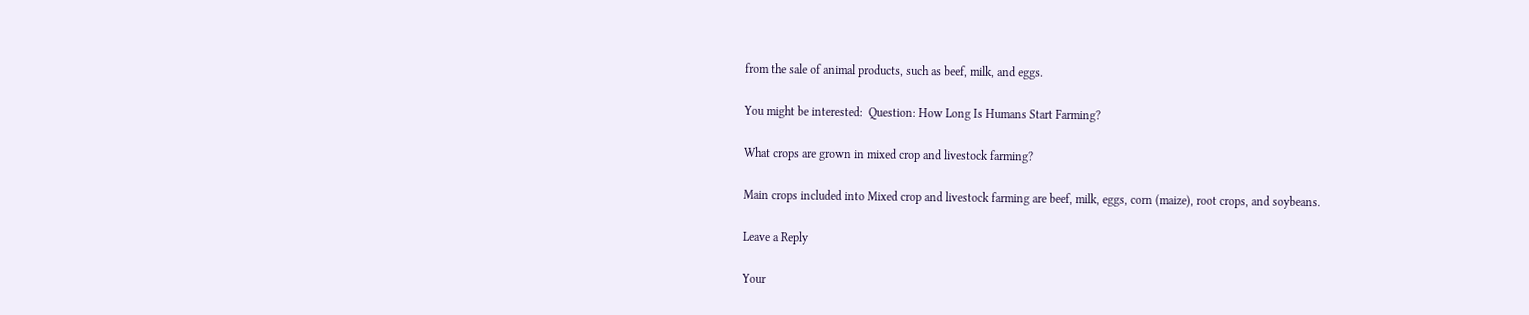from the sale of animal products, such as beef, milk, and eggs.

You might be interested:  Question: How Long Is Humans Start Farming?

What crops are grown in mixed crop and livestock farming?

Main crops included into Mixed crop and livestock farming are beef, milk, eggs, corn (maize), root crops, and soybeans.

Leave a Reply

Your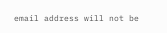email address will not be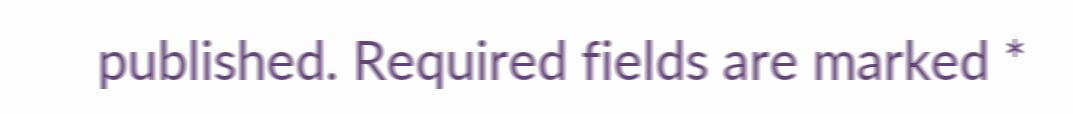published. Required fields are marked *